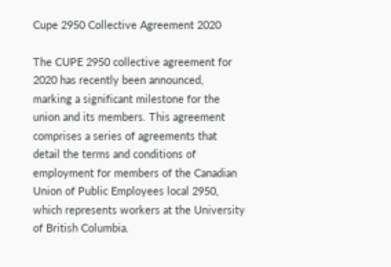Cupe 2950 Collective Agreement 2020

The CUPE 2950 collective agreement for 2020 has recently been announced, marking a significant milestone for the union and its members. This agreement comprises a series of agreements that detail the terms and conditions of employment for members of the Canadian Union of Public Employees local 2950, which represents workers at the University of British Columbia.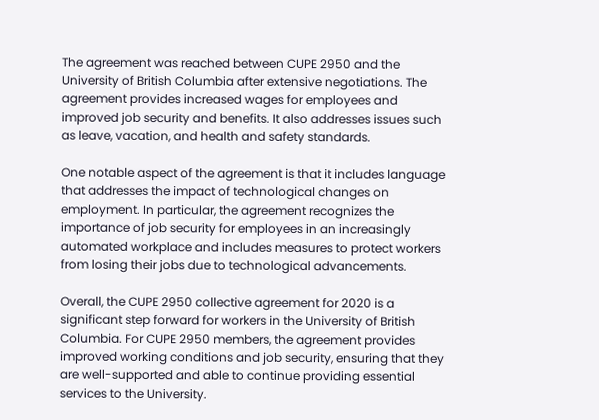The agreement was reached between CUPE 2950 and the University of British Columbia after extensive negotiations. The agreement provides increased wages for employees and improved job security and benefits. It also addresses issues such as leave, vacation, and health and safety standards.

One notable aspect of the agreement is that it includes language that addresses the impact of technological changes on employment. In particular, the agreement recognizes the importance of job security for employees in an increasingly automated workplace and includes measures to protect workers from losing their jobs due to technological advancements.

Overall, the CUPE 2950 collective agreement for 2020 is a significant step forward for workers in the University of British Columbia. For CUPE 2950 members, the agreement provides improved working conditions and job security, ensuring that they are well-supported and able to continue providing essential services to the University.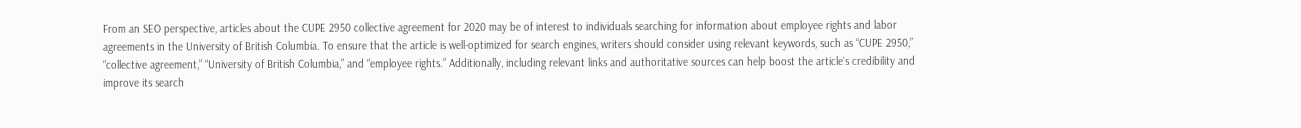From an SEO perspective, articles about the CUPE 2950 collective agreement for 2020 may be of interest to individuals searching for information about employee rights and labor agreements in the University of British Columbia. To ensure that the article is well-optimized for search engines, writers should consider using relevant keywords, such as “CUPE 2950,” “collective agreement,” “University of British Columbia,” and “employee rights.” Additionally, including relevant links and authoritative sources can help boost the article`s credibility and improve its search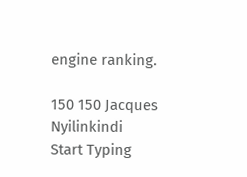engine ranking.

150 150 Jacques Nyilinkindi
Start Typing